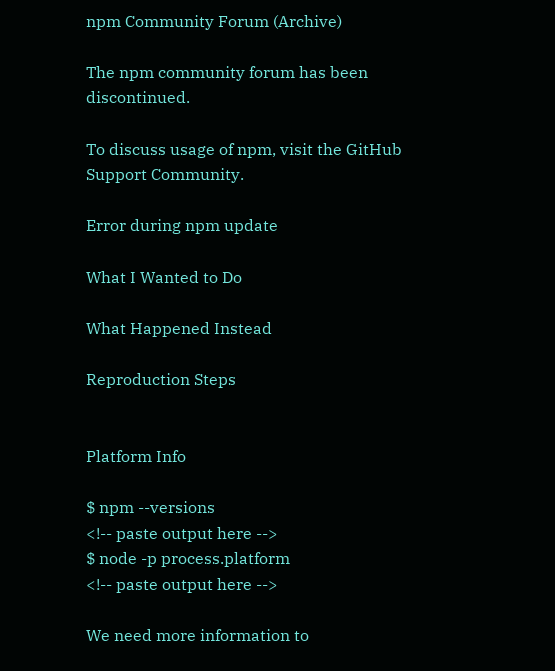npm Community Forum (Archive)

The npm community forum has been discontinued.

To discuss usage of npm, visit the GitHub Support Community.

Error during npm update

What I Wanted to Do

What Happened Instead

Reproduction Steps


Platform Info

$ npm --versions
<!-- paste output here -->
$ node -p process.platform
<!-- paste output here -->

We need more information to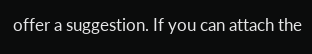offer a suggestion. If you can attach the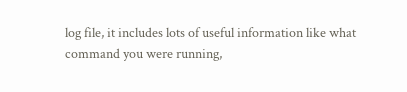log file, it includes lots of useful information like what command you were running,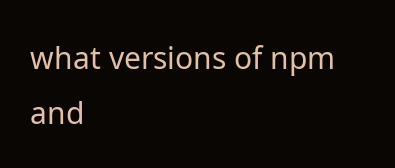what versions of npm and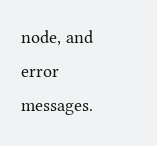node, and error messages.